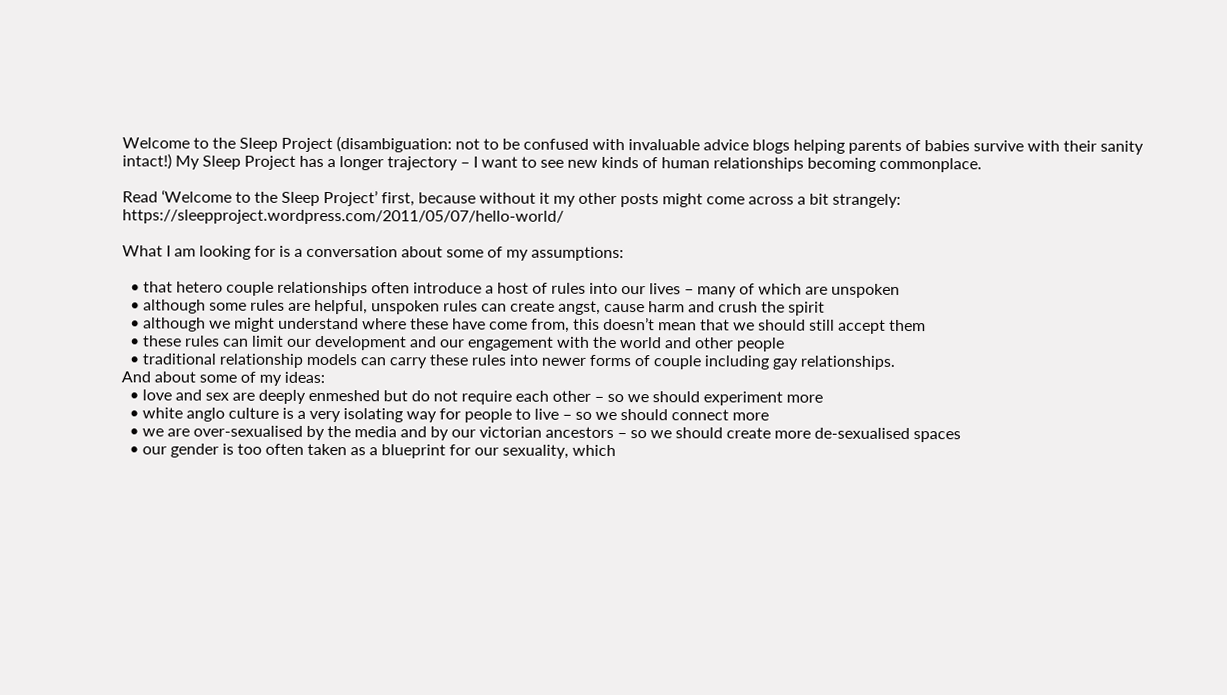Welcome to the Sleep Project (disambiguation: not to be confused with invaluable advice blogs helping parents of babies survive with their sanity intact!) My Sleep Project has a longer trajectory – I want to see new kinds of human relationships becoming commonplace.

Read ‘Welcome to the Sleep Project’ first, because without it my other posts might come across a bit strangely: https://sleepproject.wordpress.com/2011/05/07/hello-world/

What I am looking for is a conversation about some of my assumptions:

  • that hetero couple relationships often introduce a host of rules into our lives – many of which are unspoken
  • although some rules are helpful, unspoken rules can create angst, cause harm and crush the spirit
  • although we might understand where these have come from, this doesn’t mean that we should still accept them
  • these rules can limit our development and our engagement with the world and other people
  • traditional relationship models can carry these rules into newer forms of couple including gay relationships.
And about some of my ideas:
  • love and sex are deeply enmeshed but do not require each other – so we should experiment more
  • white anglo culture is a very isolating way for people to live – so we should connect more
  • we are over-sexualised by the media and by our victorian ancestors – so we should create more de-sexualised spaces
  • our gender is too often taken as a blueprint for our sexuality, which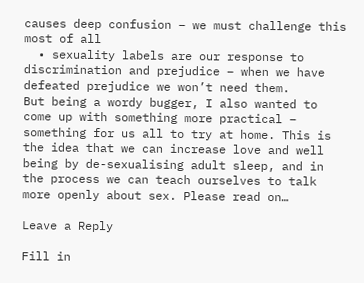causes deep confusion – we must challenge this most of all
  • sexuality labels are our response to discrimination and prejudice – when we have defeated prejudice we won’t need them.
But being a wordy bugger, I also wanted to come up with something more practical – something for us all to try at home. This is the idea that we can increase love and well being by de-sexualising adult sleep, and in the process we can teach ourselves to talk more openly about sex. Please read on…

Leave a Reply

Fill in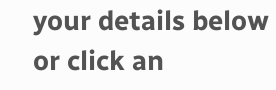your details below or click an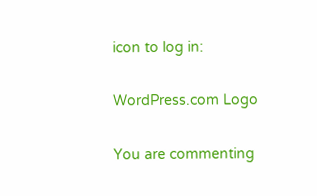icon to log in:

WordPress.com Logo

You are commenting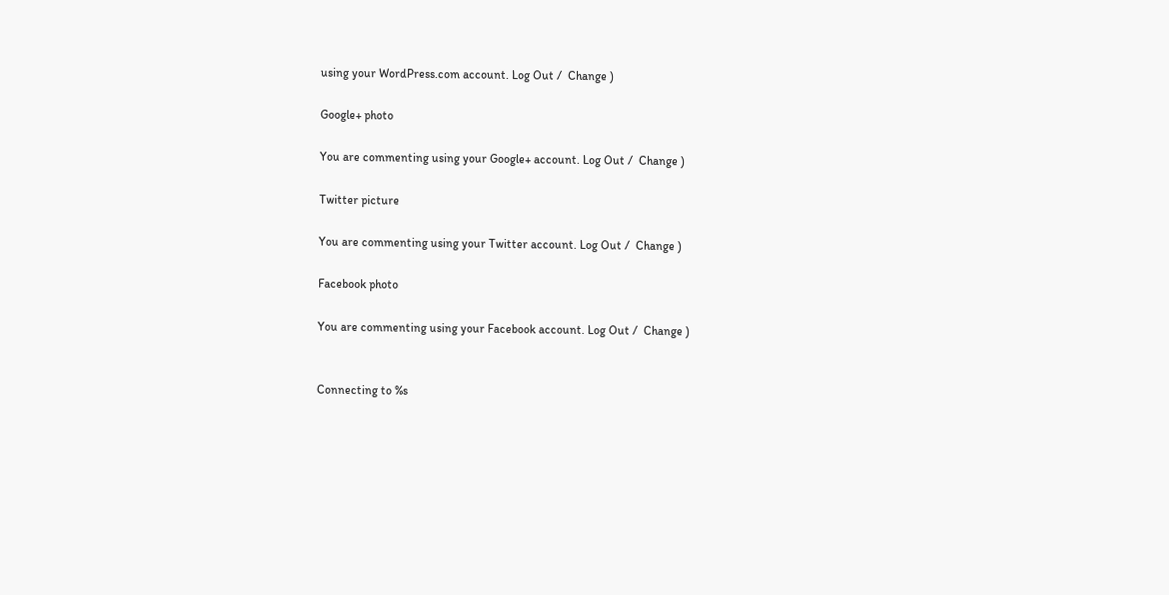using your WordPress.com account. Log Out /  Change )

Google+ photo

You are commenting using your Google+ account. Log Out /  Change )

Twitter picture

You are commenting using your Twitter account. Log Out /  Change )

Facebook photo

You are commenting using your Facebook account. Log Out /  Change )


Connecting to %s